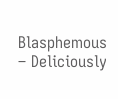Blasphemous – Deliciously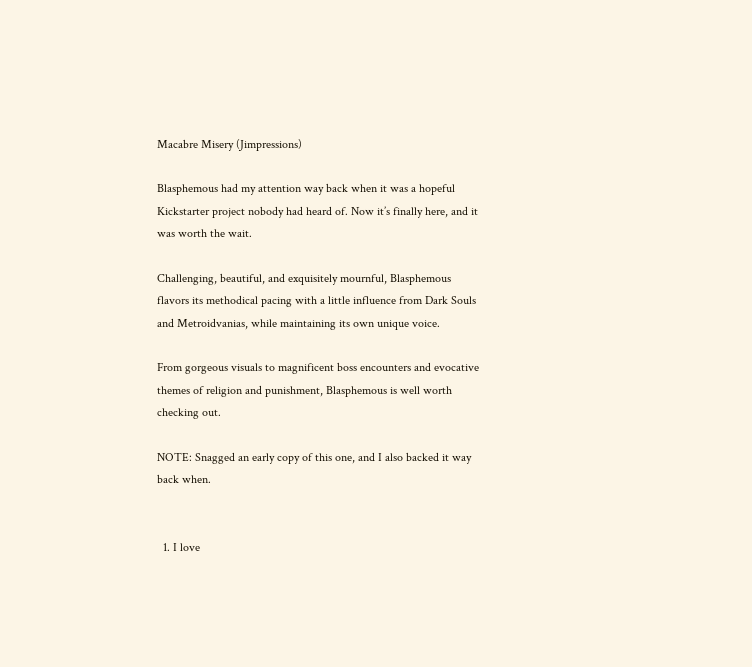Macabre Misery (Jimpressions)

Blasphemous had my attention way back when it was a hopeful Kickstarter project nobody had heard of. Now it’s finally here, and it was worth the wait.

Challenging, beautiful, and exquisitely mournful, Blasphemous flavors its methodical pacing with a little influence from Dark Souls and Metroidvanias, while maintaining its own unique voice.

From gorgeous visuals to magnificent boss encounters and evocative themes of religion and punishment, Blasphemous is well worth checking out.

NOTE: Snagged an early copy of this one, and I also backed it way back when.


  1. I love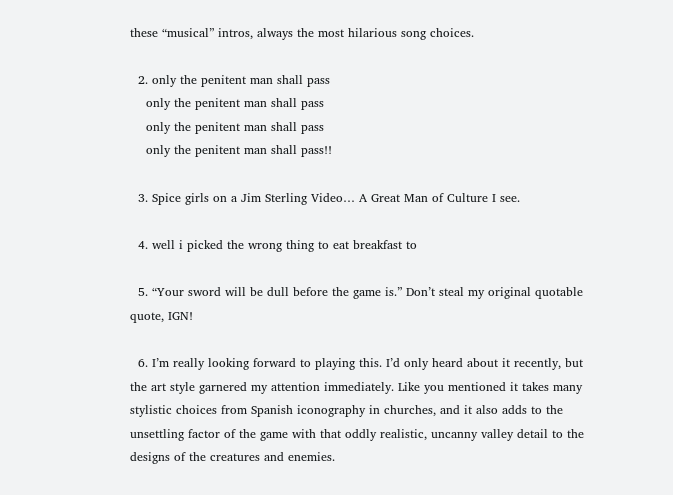these “musical” intros, always the most hilarious song choices.

  2. only the penitent man shall pass
    only the penitent man shall pass
    only the penitent man shall pass
    only the penitent man shall pass!!

  3. Spice girls on a Jim Sterling Video… A Great Man of Culture I see.

  4. well i picked the wrong thing to eat breakfast to

  5. “Your sword will be dull before the game is.” Don’t steal my original quotable quote, IGN!

  6. I’m really looking forward to playing this. I’d only heard about it recently, but the art style garnered my attention immediately. Like you mentioned it takes many stylistic choices from Spanish iconography in churches, and it also adds to the unsettling factor of the game with that oddly realistic, uncanny valley detail to the designs of the creatures and enemies.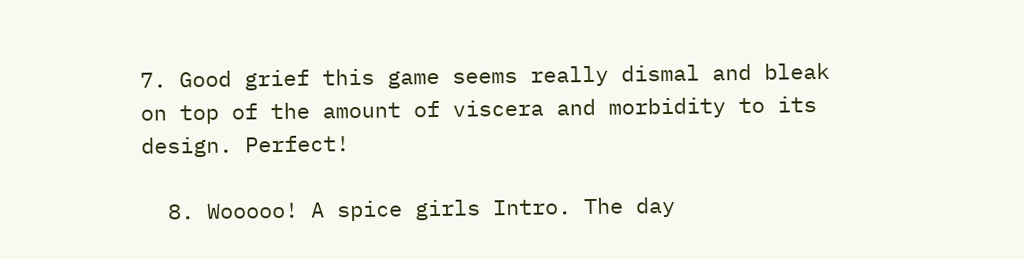7. Good grief this game seems really dismal and bleak on top of the amount of viscera and morbidity to its design. Perfect!

  8. Wooooo! A spice girls Intro. The day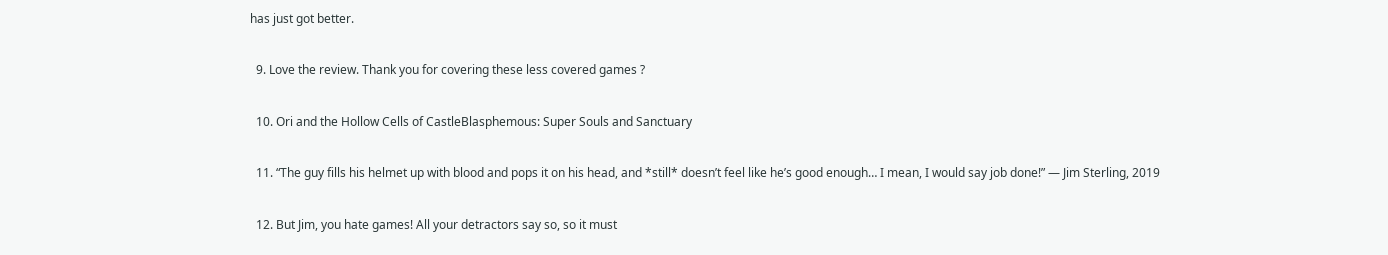has just got better.

  9. Love the review. Thank you for covering these less covered games ?

  10. Ori and the Hollow Cells of CastleBlasphemous: Super Souls and Sanctuary

  11. “The guy fills his helmet up with blood and pops it on his head, and *still* doesn’t feel like he’s good enough… I mean, I would say job done!” — Jim Sterling, 2019

  12. But Jim, you hate games! All your detractors say so, so it must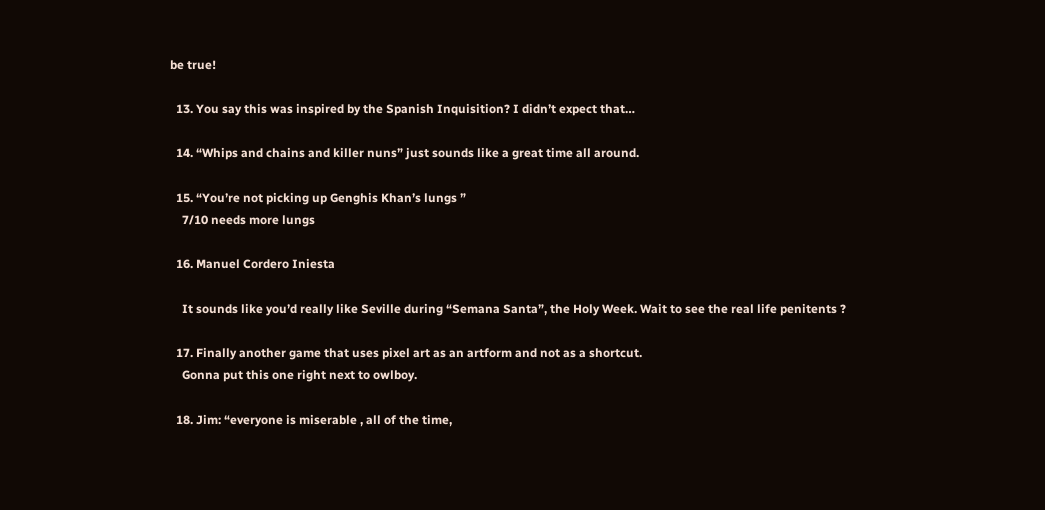be true!

  13. You say this was inspired by the Spanish Inquisition? I didn’t expect that…

  14. “Whips and chains and killer nuns” just sounds like a great time all around.

  15. “You’re not picking up Genghis Khan’s lungs ”
    7/10 needs more lungs

  16. Manuel Cordero Iniesta

    It sounds like you’d really like Seville during “Semana Santa”, the Holy Week. Wait to see the real life penitents ?

  17. Finally another game that uses pixel art as an artform and not as a shortcut.
    Gonna put this one right next to owlboy.

  18. Jim: “everyone is miserable , all of the time,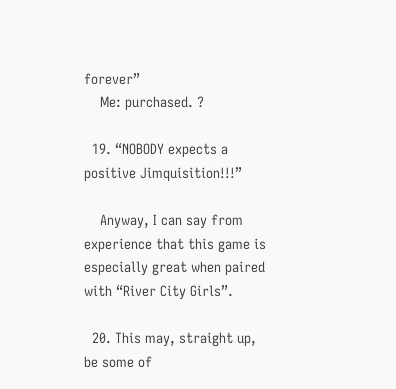forever”
    Me: purchased. ?

  19. “NOBODY expects a positive Jimquisition!!!”

    Anyway, I can say from experience that this game is especially great when paired with “River City Girls”.

  20. This may, straight up, be some of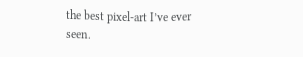the best pixel-art I’ve ever seen.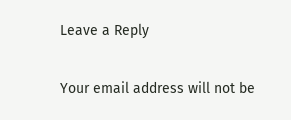Leave a Reply

Your email address will not be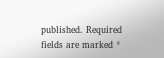published. Required fields are marked *